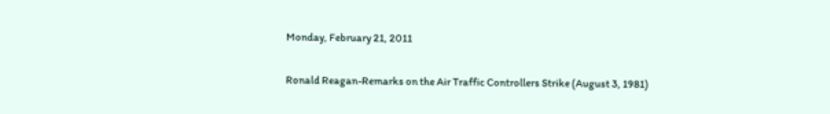Monday, February 21, 2011

Ronald Reagan-Remarks on the Air Traffic Controllers Strike (August 3, 1981)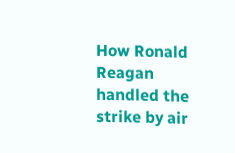How Ronald Reagan handled the strike by air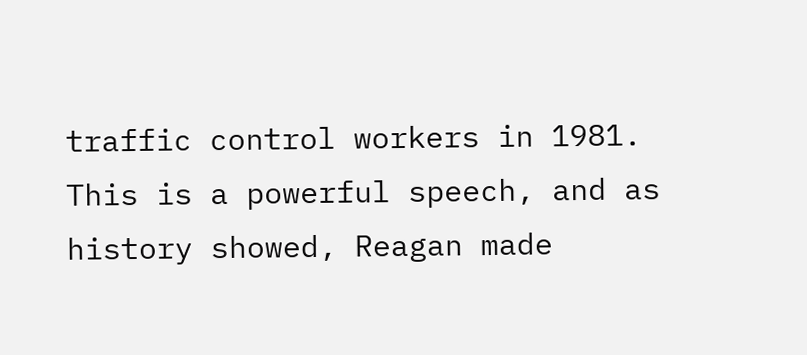traffic control workers in 1981. This is a powerful speech, and as history showed, Reagan made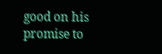good on his promise to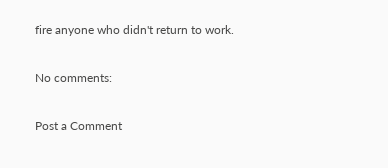fire anyone who didn't return to work.

No comments:

Post a Comment